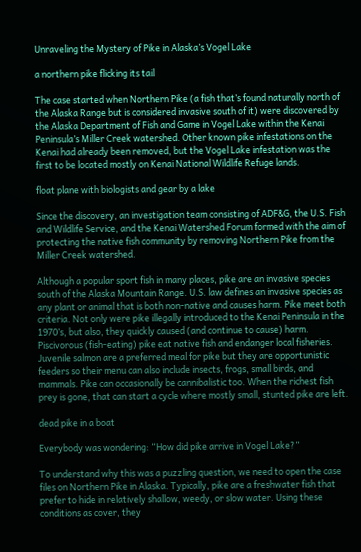Unraveling the Mystery of Pike in Alaska’s Vogel Lake

a northern pike flicking its tail

The case started when Northern Pike (a fish that’s found naturally north of the Alaska Range but is considered invasive south of it) were discovered by the Alaska Department of Fish and Game in Vogel Lake within the Kenai Peninsula’s Miller Creek watershed. Other known pike infestations on the Kenai had already been removed, but the Vogel Lake infestation was the first to be located mostly on Kenai National Wildlife Refuge lands.

float plane with biologists and gear by a lake

Since the discovery, an investigation team consisting of ADF&G, the U.S. Fish and Wildlife Service, and the Kenai Watershed Forum formed with the aim of protecting the native fish community by removing Northern Pike from the Miller Creek watershed.

Although a popular sport fish in many places, pike are an invasive species south of the Alaska Mountain Range. U.S. law defines an invasive species as any plant or animal that is both non-native and causes harm. Pike meet both criteria. Not only were pike illegally introduced to the Kenai Peninsula in the 1970’s, but also, they quickly caused (and continue to cause) harm. Piscivorous (fish-eating) pike eat native fish and endanger local fisheries. Juvenile salmon are a preferred meal for pike but they are opportunistic feeders so their menu can also include insects, frogs, small birds, and mammals. Pike can occasionally be cannibalistic too. When the richest fish prey is gone, that can start a cycle where mostly small, stunted pike are left.

dead pike in a boat

Everybody was wondering: “How did pike arrive in Vogel Lake?”

To understand why this was a puzzling question, we need to open the case files on Northern Pike in Alaska. Typically, pike are a freshwater fish that prefer to hide in relatively shallow, weedy, or slow water. Using these conditions as cover, they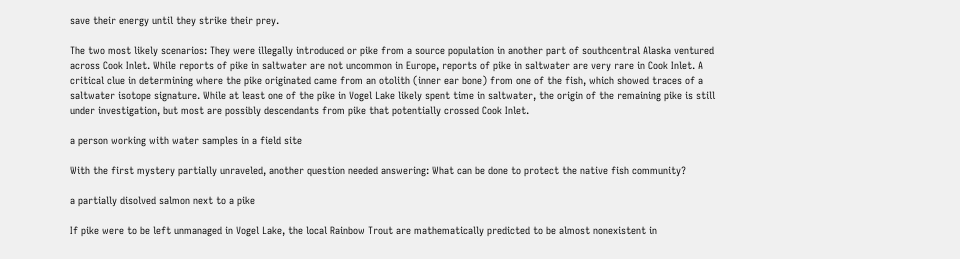save their energy until they strike their prey.

The two most likely scenarios: They were illegally introduced or pike from a source population in another part of southcentral Alaska ventured across Cook Inlet. While reports of pike in saltwater are not uncommon in Europe, reports of pike in saltwater are very rare in Cook Inlet. A critical clue in determining where the pike originated came from an otolith (inner ear bone) from one of the fish, which showed traces of a saltwater isotope signature. While at least one of the pike in Vogel Lake likely spent time in saltwater, the origin of the remaining pike is still under investigation, but most are possibly descendants from pike that potentially crossed Cook Inlet.

a person working with water samples in a field site

With the first mystery partially unraveled, another question needed answering: What can be done to protect the native fish community?

a partially disolved salmon next to a pike

If pike were to be left unmanaged in Vogel Lake, the local Rainbow Trout are mathematically predicted to be almost nonexistent in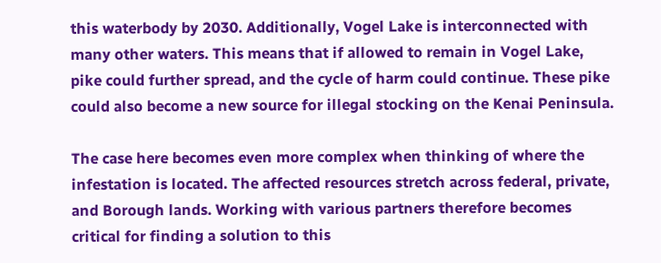this waterbody by 2030. Additionally, Vogel Lake is interconnected with many other waters. This means that if allowed to remain in Vogel Lake, pike could further spread, and the cycle of harm could continue. These pike could also become a new source for illegal stocking on the Kenai Peninsula.

The case here becomes even more complex when thinking of where the infestation is located. The affected resources stretch across federal, private, and Borough lands. Working with various partners therefore becomes critical for finding a solution to this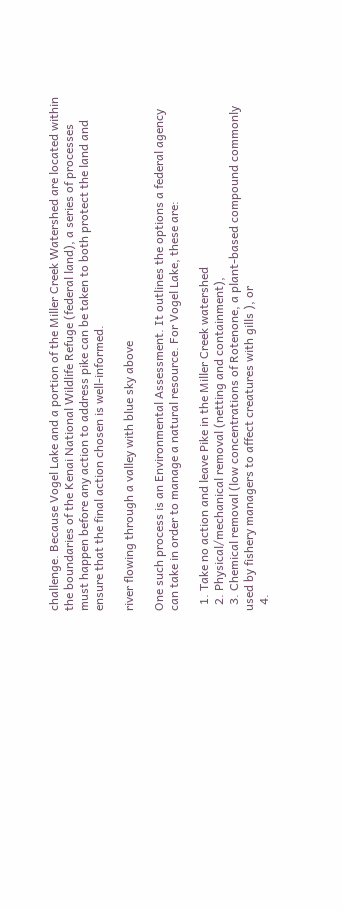challenge. Because Vogel Lake and a portion of the Miller Creek Watershed are located within the boundaries of the Kenai National Wildlife Refuge (federal land), a series of processes must happen before any action to address pike can be taken to both protect the land and ensure that the final action chosen is well-informed.

river flowing through a valley with blue sky above

One such process is an Environmental Assessment. It outlines the options a federal agency can take in order to manage a natural resource. For Vogel Lake, these are:

  1. Take no action and leave Pike in the Miller Creek watershed
  2. Physical/mechanical removal (netting and containment),
  3. Chemical removal (low concentrations of Rotenone, a plant-based compound commonly used by fishery managers to affect creatures with gills ), or
  4.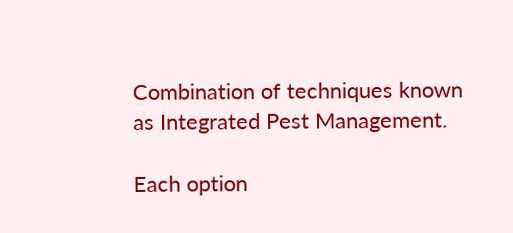Combination of techniques known as Integrated Pest Management.

Each option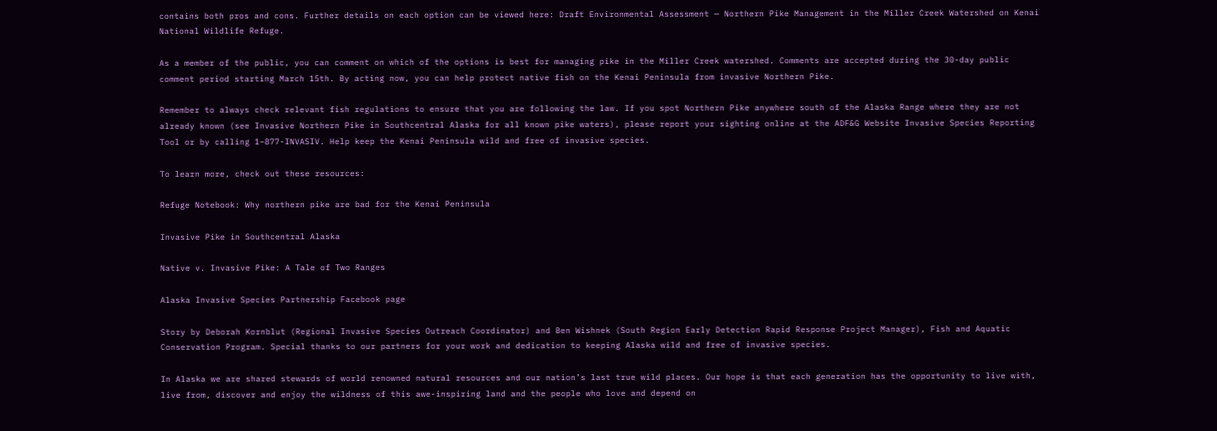contains both pros and cons. Further details on each option can be viewed here: Draft Environmental Assessment — Northern Pike Management in the Miller Creek Watershed on Kenai National Wildlife Refuge.

As a member of the public, you can comment on which of the options is best for managing pike in the Miller Creek watershed. Comments are accepted during the 30-day public comment period starting March 15th. By acting now, you can help protect native fish on the Kenai Peninsula from invasive Northern Pike.

Remember to always check relevant fish regulations to ensure that you are following the law. If you spot Northern Pike anywhere south of the Alaska Range where they are not already known (see Invasive Northern Pike in Southcentral Alaska for all known pike waters), please report your sighting online at the ADF&G Website Invasive Species Reporting Tool or by calling 1–877-INVASIV. Help keep the Kenai Peninsula wild and free of invasive species.

To learn more, check out these resources:

Refuge Notebook: Why northern pike are bad for the Kenai Peninsula

Invasive Pike in Southcentral Alaska

Native v. Invasive Pike: A Tale of Two Ranges

Alaska Invasive Species Partnership Facebook page

Story by Deborah Kornblut (Regional Invasive Species Outreach Coordinator) and Ben Wishnek (South Region Early Detection Rapid Response Project Manager), Fish and Aquatic Conservation Program. Special thanks to our partners for your work and dedication to keeping Alaska wild and free of invasive species.

In Alaska we are shared stewards of world renowned natural resources and our nation’s last true wild places. Our hope is that each generation has the opportunity to live with, live from, discover and enjoy the wildness of this awe-inspiring land and the people who love and depend on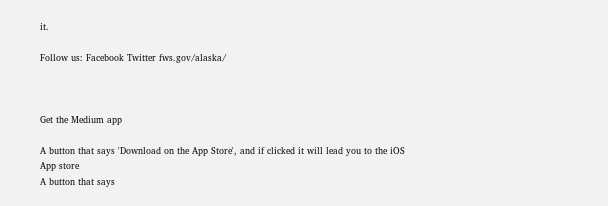it.

Follow us: Facebook Twitter fws.gov/alaska/



Get the Medium app

A button that says 'Download on the App Store', and if clicked it will lead you to the iOS App store
A button that says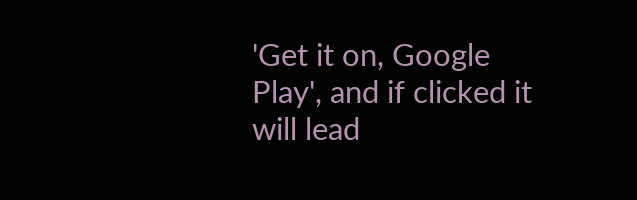'Get it on, Google Play', and if clicked it will lead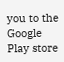you to the Google Play store